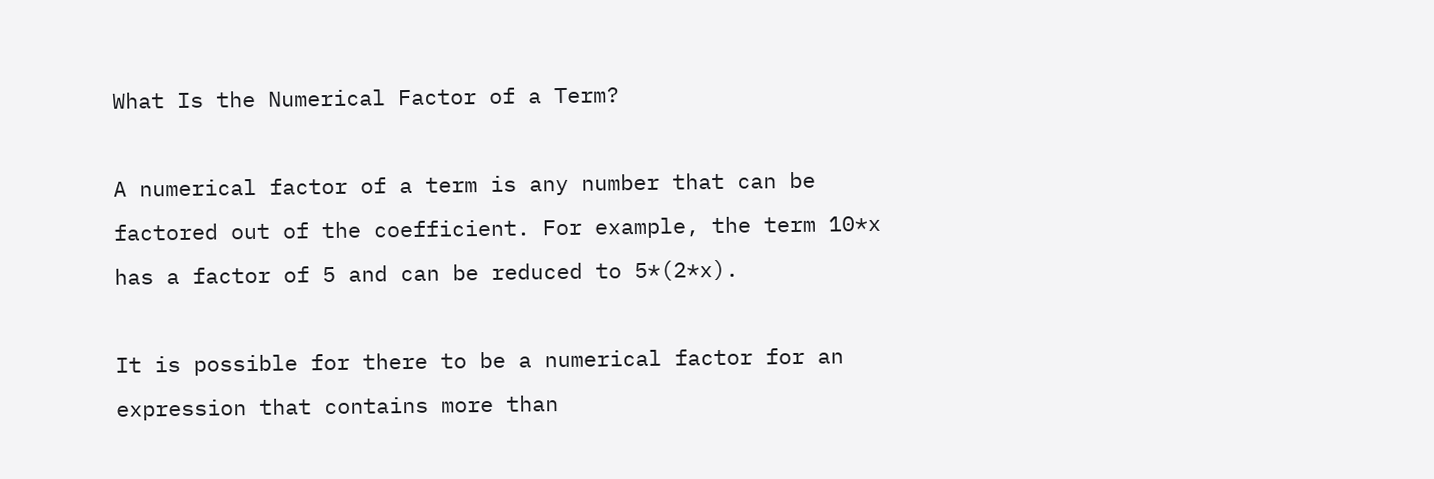What Is the Numerical Factor of a Term?

A numerical factor of a term is any number that can be factored out of the coefficient. For example, the term 10*x has a factor of 5 and can be reduced to 5*(2*x).

It is possible for there to be a numerical factor for an expression that contains more than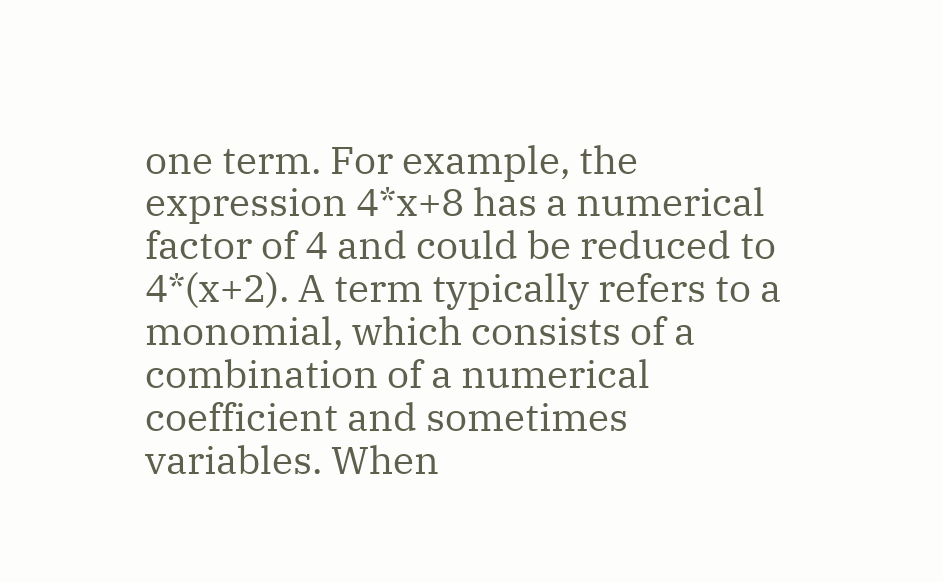one term. For example, the expression 4*x+8 has a numerical factor of 4 and could be reduced to 4*(x+2). A term typically refers to a monomial, which consists of a combination of a numerical coefficient and sometimes variables. When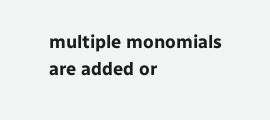multiple monomials are added or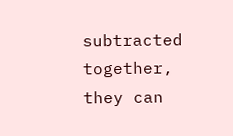subtracted together, they can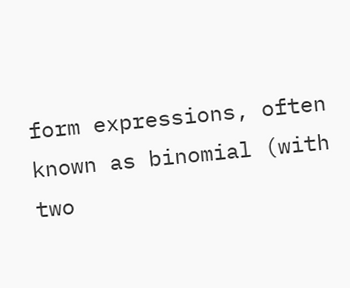form expressions, often known as binomial (with two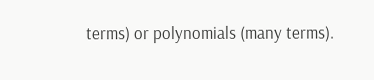terms) or polynomials (many terms).